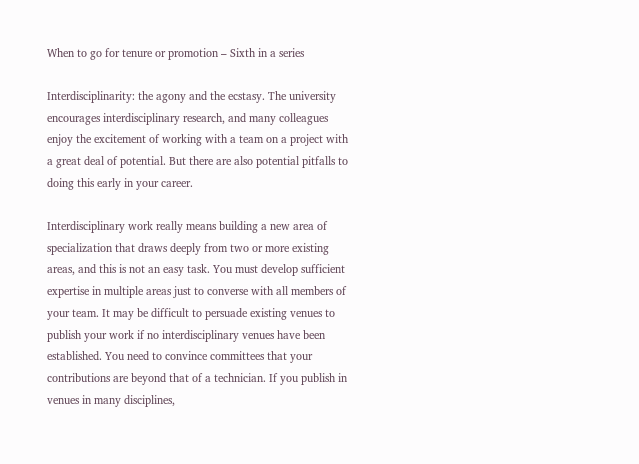When to go for tenure or promotion – Sixth in a series

Interdisciplinarity: the agony and the ecstasy. The university encourages interdisciplinary research, and many colleagues enjoy the excitement of working with a team on a project with a great deal of potential. But there are also potential pitfalls to doing this early in your career.

Interdisciplinary work really means building a new area of specialization that draws deeply from two or more existing areas, and this is not an easy task. You must develop sufficient expertise in multiple areas just to converse with all members of your team. It may be difficult to persuade existing venues to publish your work if no interdisciplinary venues have been established. You need to convince committees that your contributions are beyond that of a technician. If you publish in venues in many disciplines,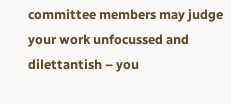committee members may judge your work unfocussed and dilettantish – you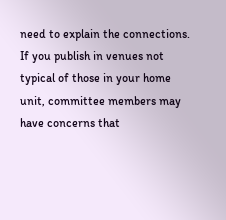need to explain the connections. If you publish in venues not typical of those in your home unit, committee members may have concerns that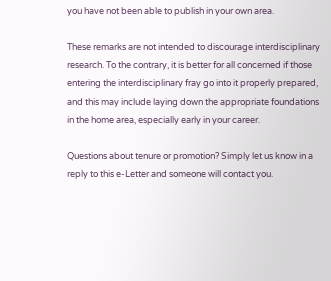you have not been able to publish in your own area.

These remarks are not intended to discourage interdisciplinary research. To the contrary, it is better for all concerned if those entering the interdisciplinary fray go into it properly prepared, and this may include laying down the appropriate foundations in the home area, especially early in your career.

Questions about tenure or promotion? Simply let us know in a reply to this e-Letter and someone will contact you.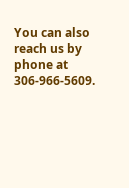You can also reach us by phone at 306-966-5609.